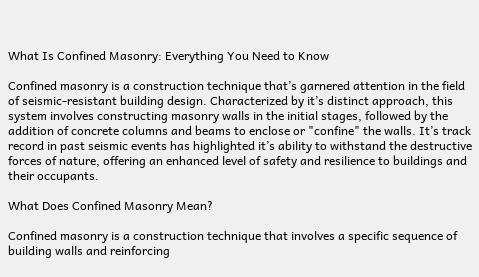What Is Confined Masonry: Everything You Need to Know

Confined masonry is a construction technique that’s garnered attention in the field of seismic-resistant building design. Characterized by it’s distinct approach, this system involves constructing masonry walls in the initial stages, followed by the addition of concrete columns and beams to enclose or "confine" the walls. It’s track record in past seismic events has highlighted it’s ability to withstand the destructive forces of nature, offering an enhanced level of safety and resilience to buildings and their occupants.

What Does Confined Masonry Mean?

Confined masonry is a construction technique that involves a specific sequence of building walls and reinforcing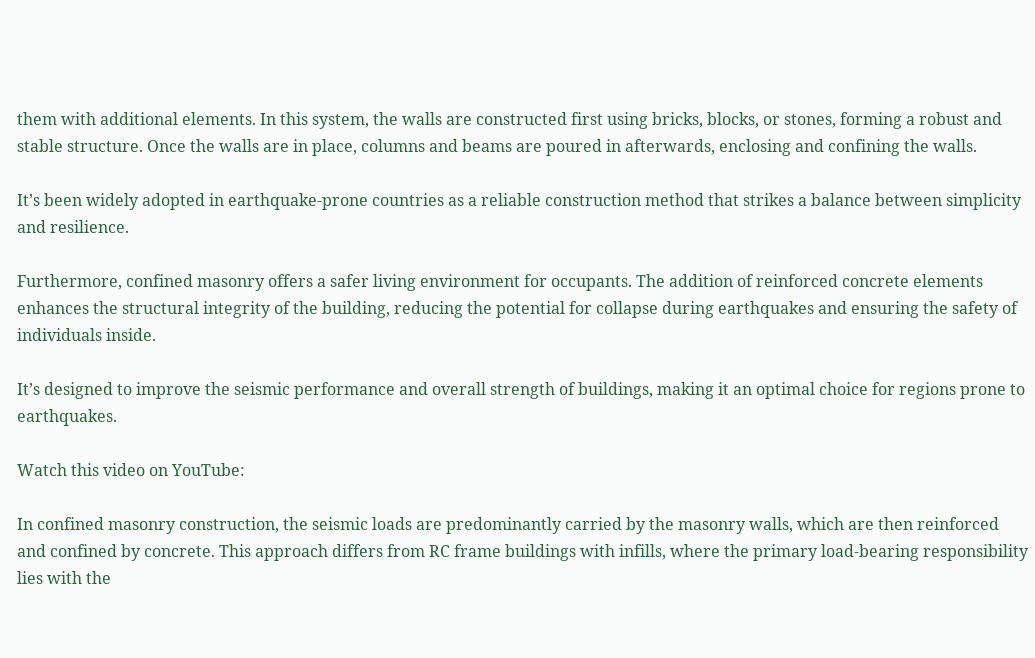them with additional elements. In this system, the walls are constructed first using bricks, blocks, or stones, forming a robust and stable structure. Once the walls are in place, columns and beams are poured in afterwards, enclosing and confining the walls.

It’s been widely adopted in earthquake-prone countries as a reliable construction method that strikes a balance between simplicity and resilience.

Furthermore, confined masonry offers a safer living environment for occupants. The addition of reinforced concrete elements enhances the structural integrity of the building, reducing the potential for collapse during earthquakes and ensuring the safety of individuals inside.

It’s designed to improve the seismic performance and overall strength of buildings, making it an optimal choice for regions prone to earthquakes.

Watch this video on YouTube:

In confined masonry construction, the seismic loads are predominantly carried by the masonry walls, which are then reinforced and confined by concrete. This approach differs from RC frame buildings with infills, where the primary load-bearing responsibility lies with the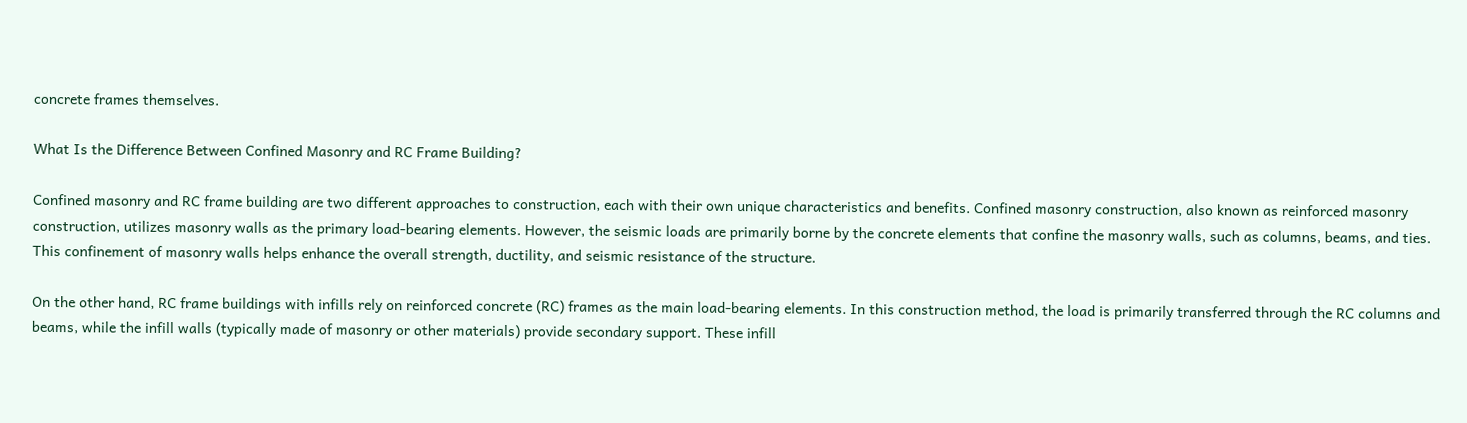concrete frames themselves.

What Is the Difference Between Confined Masonry and RC Frame Building?

Confined masonry and RC frame building are two different approaches to construction, each with their own unique characteristics and benefits. Confined masonry construction, also known as reinforced masonry construction, utilizes masonry walls as the primary load-bearing elements. However, the seismic loads are primarily borne by the concrete elements that confine the masonry walls, such as columns, beams, and ties. This confinement of masonry walls helps enhance the overall strength, ductility, and seismic resistance of the structure.

On the other hand, RC frame buildings with infills rely on reinforced concrete (RC) frames as the main load-bearing elements. In this construction method, the load is primarily transferred through the RC columns and beams, while the infill walls (typically made of masonry or other materials) provide secondary support. These infill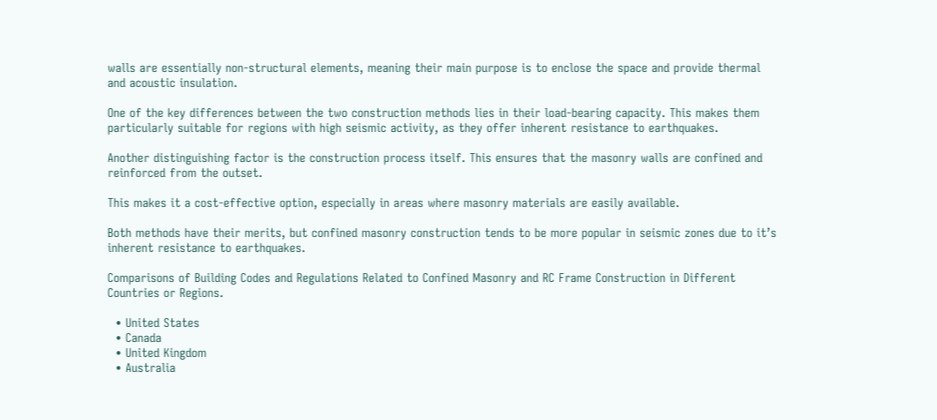walls are essentially non-structural elements, meaning their main purpose is to enclose the space and provide thermal and acoustic insulation.

One of the key differences between the two construction methods lies in their load-bearing capacity. This makes them particularly suitable for regions with high seismic activity, as they offer inherent resistance to earthquakes.

Another distinguishing factor is the construction process itself. This ensures that the masonry walls are confined and reinforced from the outset.

This makes it a cost-effective option, especially in areas where masonry materials are easily available.

Both methods have their merits, but confined masonry construction tends to be more popular in seismic zones due to it’s inherent resistance to earthquakes.

Comparisons of Building Codes and Regulations Related to Confined Masonry and RC Frame Construction in Different Countries or Regions.

  • United States
  • Canada
  • United Kingdom
  • Australia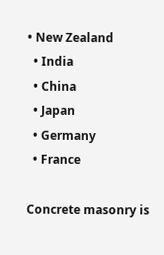• New Zealand
  • India
  • China
  • Japan
  • Germany
  • France

Concrete masonry is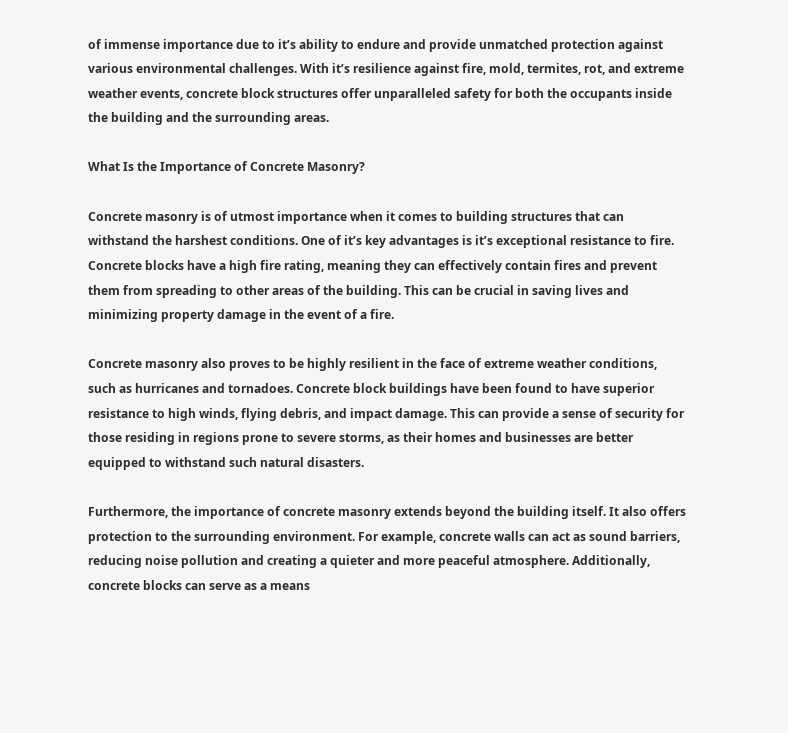of immense importance due to it’s ability to endure and provide unmatched protection against various environmental challenges. With it’s resilience against fire, mold, termites, rot, and extreme weather events, concrete block structures offer unparalleled safety for both the occupants inside the building and the surrounding areas.

What Is the Importance of Concrete Masonry?

Concrete masonry is of utmost importance when it comes to building structures that can withstand the harshest conditions. One of it’s key advantages is it’s exceptional resistance to fire. Concrete blocks have a high fire rating, meaning they can effectively contain fires and prevent them from spreading to other areas of the building. This can be crucial in saving lives and minimizing property damage in the event of a fire.

Concrete masonry also proves to be highly resilient in the face of extreme weather conditions, such as hurricanes and tornadoes. Concrete block buildings have been found to have superior resistance to high winds, flying debris, and impact damage. This can provide a sense of security for those residing in regions prone to severe storms, as their homes and businesses are better equipped to withstand such natural disasters.

Furthermore, the importance of concrete masonry extends beyond the building itself. It also offers protection to the surrounding environment. For example, concrete walls can act as sound barriers, reducing noise pollution and creating a quieter and more peaceful atmosphere. Additionally, concrete blocks can serve as a means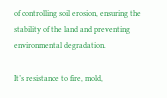of controlling soil erosion, ensuring the stability of the land and preventing environmental degradation.

It’s resistance to fire, mold,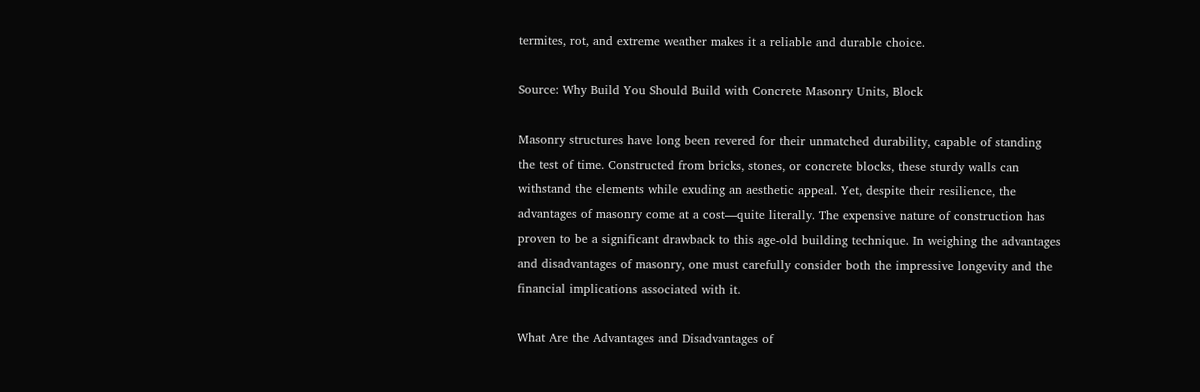termites, rot, and extreme weather makes it a reliable and durable choice.

Source: Why Build You Should Build with Concrete Masonry Units, Block

Masonry structures have long been revered for their unmatched durability, capable of standing the test of time. Constructed from bricks, stones, or concrete blocks, these sturdy walls can withstand the elements while exuding an aesthetic appeal. Yet, despite their resilience, the advantages of masonry come at a cost—quite literally. The expensive nature of construction has proven to be a significant drawback to this age-old building technique. In weighing the advantages and disadvantages of masonry, one must carefully consider both the impressive longevity and the financial implications associated with it.

What Are the Advantages and Disadvantages of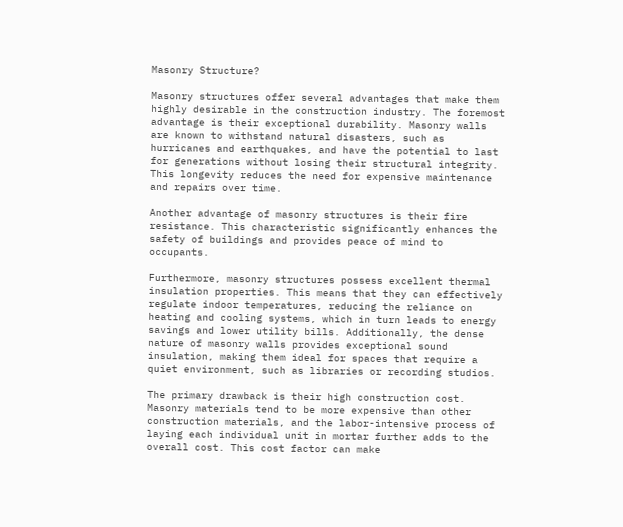Masonry Structure?

Masonry structures offer several advantages that make them highly desirable in the construction industry. The foremost advantage is their exceptional durability. Masonry walls are known to withstand natural disasters, such as hurricanes and earthquakes, and have the potential to last for generations without losing their structural integrity. This longevity reduces the need for expensive maintenance and repairs over time.

Another advantage of masonry structures is their fire resistance. This characteristic significantly enhances the safety of buildings and provides peace of mind to occupants.

Furthermore, masonry structures possess excellent thermal insulation properties. This means that they can effectively regulate indoor temperatures, reducing the reliance on heating and cooling systems, which in turn leads to energy savings and lower utility bills. Additionally, the dense nature of masonry walls provides exceptional sound insulation, making them ideal for spaces that require a quiet environment, such as libraries or recording studios.

The primary drawback is their high construction cost. Masonry materials tend to be more expensive than other construction materials, and the labor-intensive process of laying each individual unit in mortar further adds to the overall cost. This cost factor can make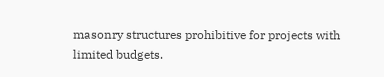masonry structures prohibitive for projects with limited budgets.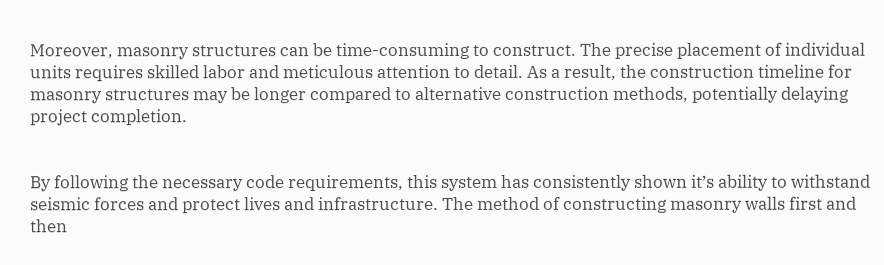Moreover, masonry structures can be time-consuming to construct. The precise placement of individual units requires skilled labor and meticulous attention to detail. As a result, the construction timeline for masonry structures may be longer compared to alternative construction methods, potentially delaying project completion.


By following the necessary code requirements, this system has consistently shown it’s ability to withstand seismic forces and protect lives and infrastructure. The method of constructing masonry walls first and then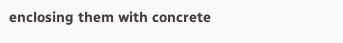enclosing them with concrete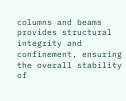columns and beams provides structural integrity and confinement, ensuring the overall stability of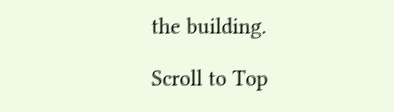the building.

Scroll to Top